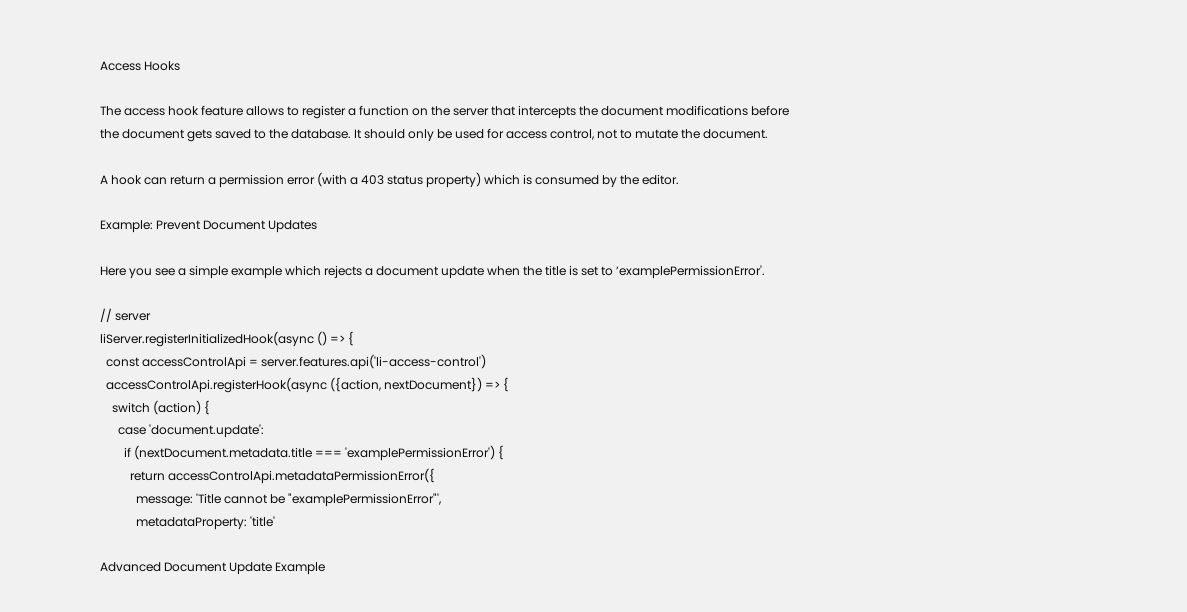Access Hooks

The access hook feature allows to register a function on the server that intercepts the document modifications before the document gets saved to the database. It should only be used for access control, not to mutate the document.

A hook can return a permission error (with a 403 status property) which is consumed by the editor.

Example: Prevent Document Updates

Here you see a simple example which rejects a document update when the title is set to ’examplePermissionError'.

// server
liServer.registerInitializedHook(async () => {
  const accessControlApi = server.features.api('li-access-control')
  accessControlApi.registerHook(async ({action, nextDocument}) => {
    switch (action) {
      case 'document.update':
        if (nextDocument.metadata.title === 'examplePermissionError') {
          return accessControlApi.metadataPermissionError({
            message: 'Title cannot be "examplePermissionError"',
            metadataProperty: 'title'

Advanced Document Update Example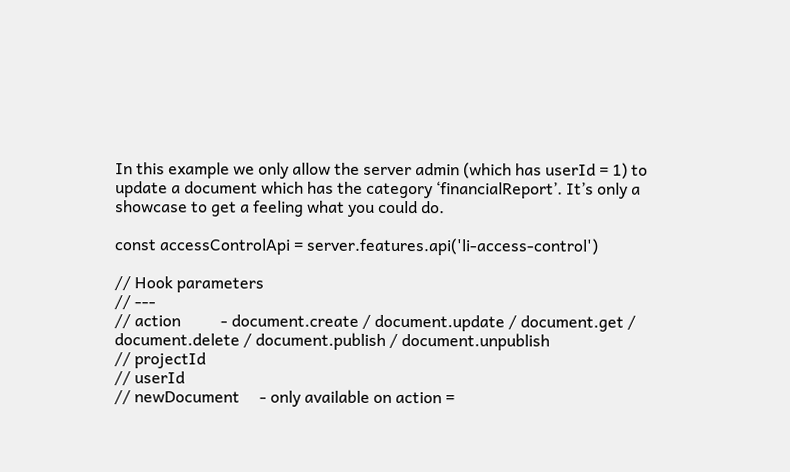In this example we only allow the server admin (which has userId = 1) to update a document which has the category ‘financialReport’. It’s only a showcase to get a feeling what you could do.

const accessControlApi = server.features.api('li-access-control')

// Hook parameters
// ---
// action          - document.create / document.update / document.get / document.delete / document.publish / document.unpublish
// projectId
// userId
// newDocument     - only available on action =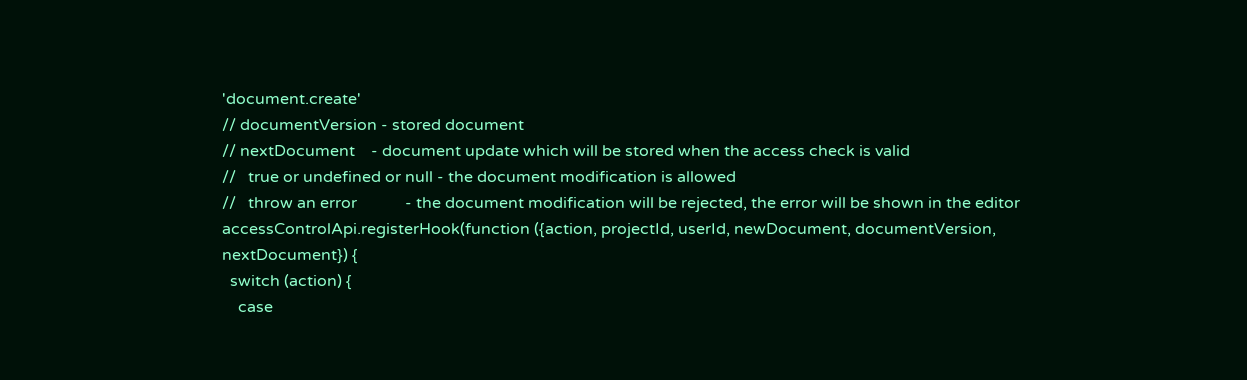'document.create'
// documentVersion - stored document
// nextDocument    - document update which will be stored when the access check is valid
//   true or undefined or null - the document modification is allowed
//   throw an error            - the document modification will be rejected, the error will be shown in the editor
accessControlApi.registerHook(function ({action, projectId, userId, newDocument, documentVersion, nextDocument}) {
  switch (action) {
    case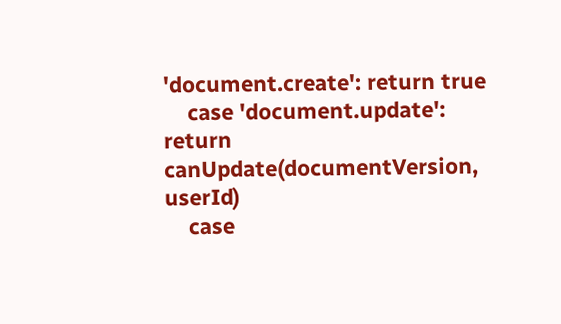'document.create': return true
    case 'document.update': return canUpdate(documentVersion, userId)
    case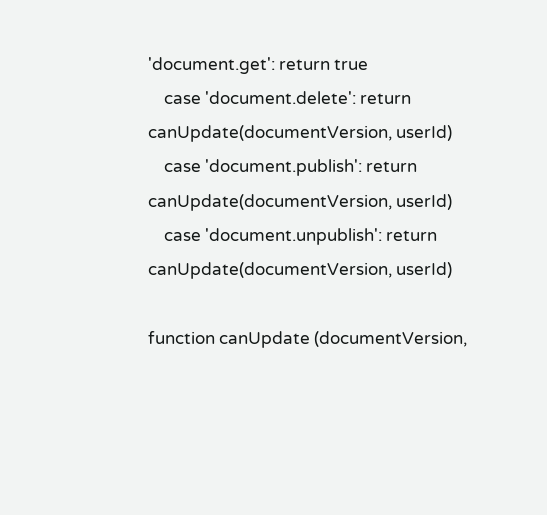'document.get': return true
    case 'document.delete': return canUpdate(documentVersion, userId)
    case 'document.publish': return canUpdate(documentVersion, userId)
    case 'document.unpublish': return canUpdate(documentVersion, userId)

function canUpdate (documentVersion,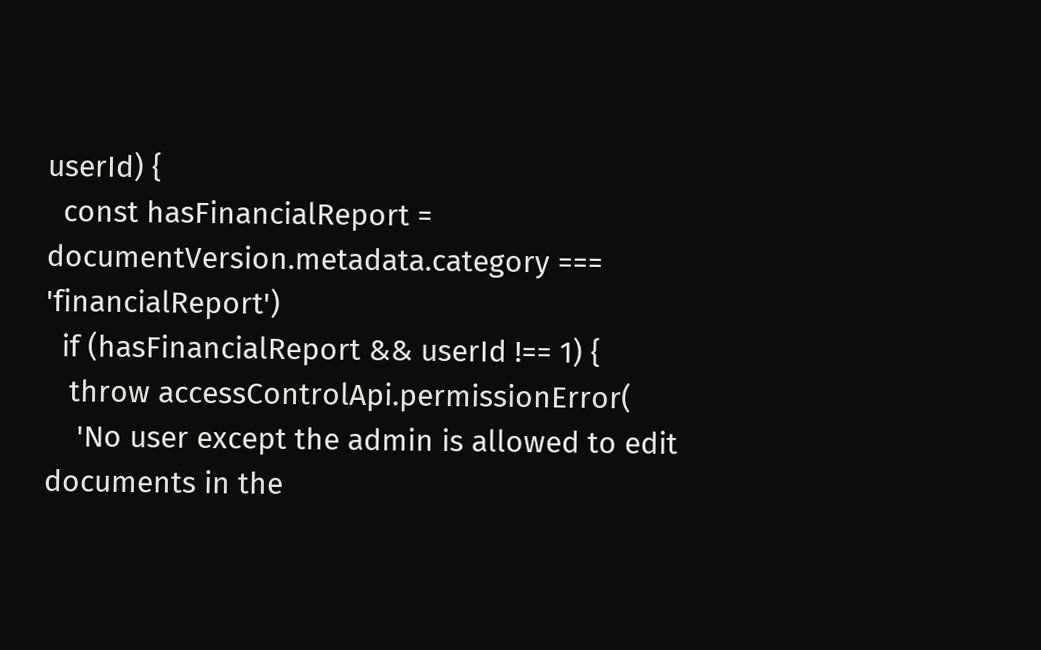userId) {
  const hasFinancialReport = documentVersion.metadata.category === 'financialReport')
  if (hasFinancialReport && userId !== 1) {
   throw accessControlApi.permissionError(
    'No user except the admin is allowed to edit documents in the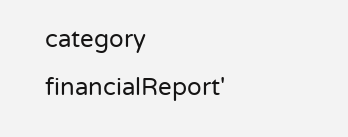category financialReport'